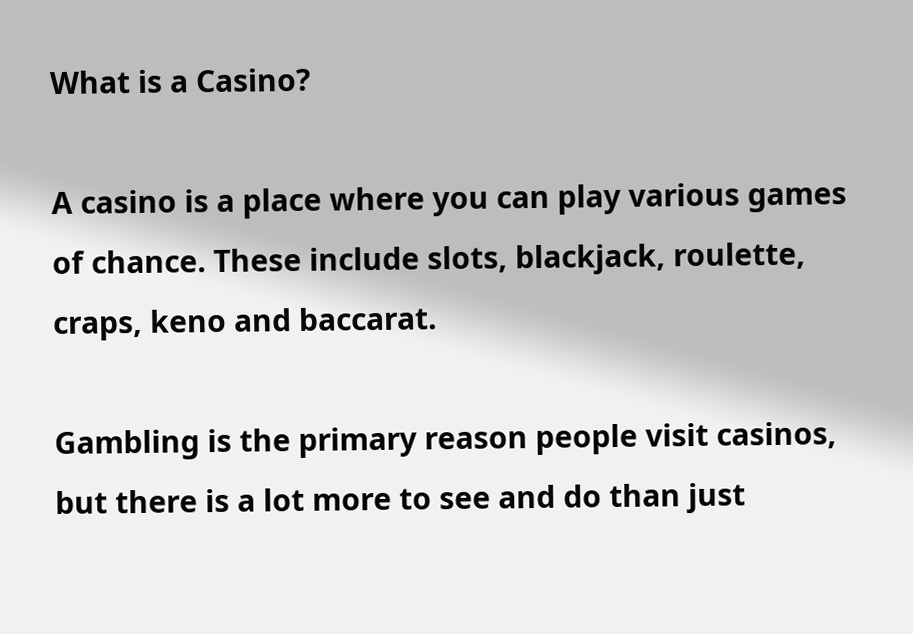What is a Casino?

A casino is a place where you can play various games of chance. These include slots, blackjack, roulette, craps, keno and baccarat.

Gambling is the primary reason people visit casinos, but there is a lot more to see and do than just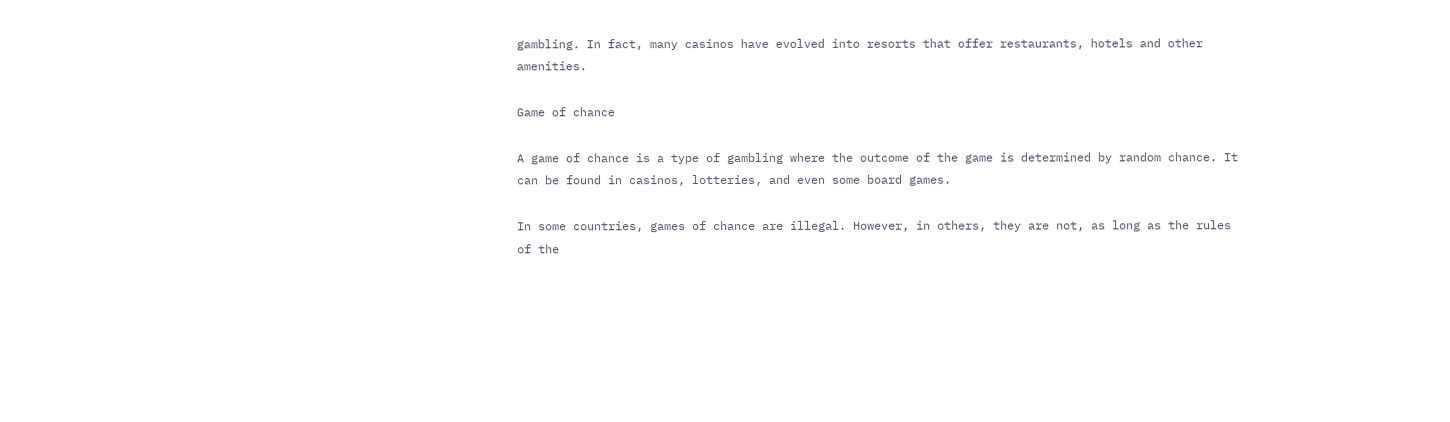gambling. In fact, many casinos have evolved into resorts that offer restaurants, hotels and other amenities.

Game of chance

A game of chance is a type of gambling where the outcome of the game is determined by random chance. It can be found in casinos, lotteries, and even some board games.

In some countries, games of chance are illegal. However, in others, they are not, as long as the rules of the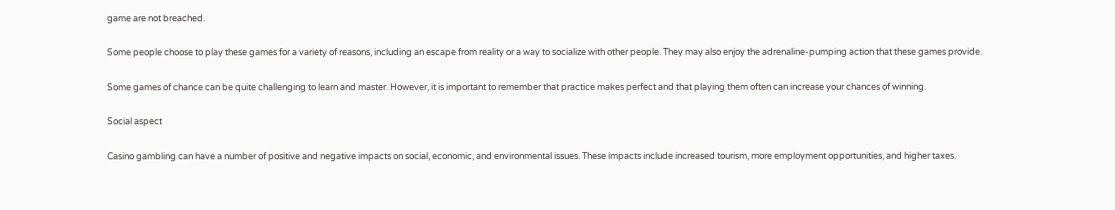game are not breached.

Some people choose to play these games for a variety of reasons, including an escape from reality or a way to socialize with other people. They may also enjoy the adrenaline-pumping action that these games provide.

Some games of chance can be quite challenging to learn and master. However, it is important to remember that practice makes perfect and that playing them often can increase your chances of winning.

Social aspect

Casino gambling can have a number of positive and negative impacts on social, economic, and environmental issues. These impacts include increased tourism, more employment opportunities, and higher taxes.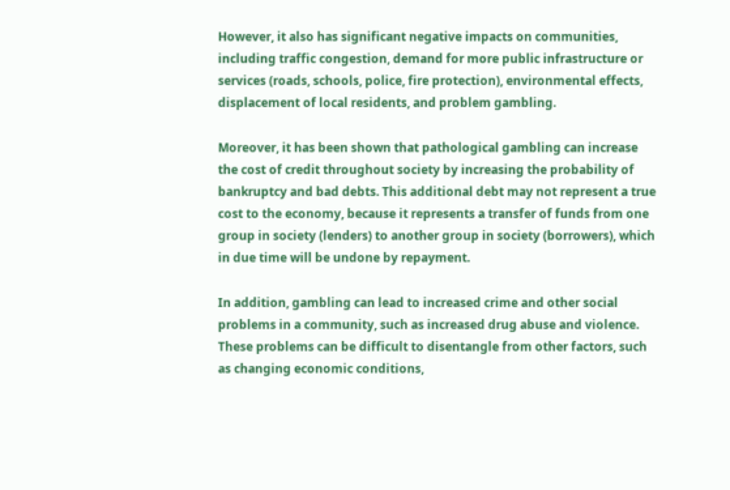However, it also has significant negative impacts on communities, including traffic congestion, demand for more public infrastructure or services (roads, schools, police, fire protection), environmental effects, displacement of local residents, and problem gambling.

Moreover, it has been shown that pathological gambling can increase the cost of credit throughout society by increasing the probability of bankruptcy and bad debts. This additional debt may not represent a true cost to the economy, because it represents a transfer of funds from one group in society (lenders) to another group in society (borrowers), which in due time will be undone by repayment.

In addition, gambling can lead to increased crime and other social problems in a community, such as increased drug abuse and violence. These problems can be difficult to disentangle from other factors, such as changing economic conditions,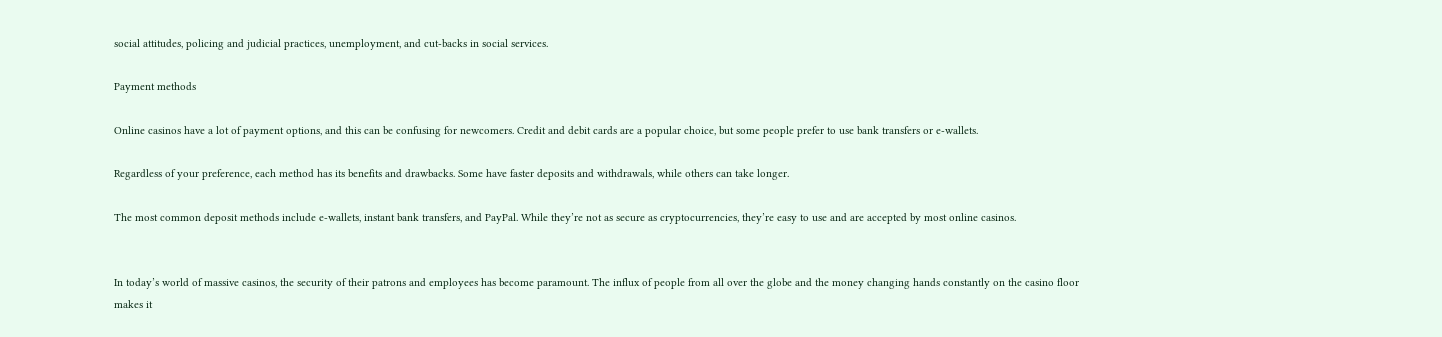social attitudes, policing and judicial practices, unemployment, and cut-backs in social services.

Payment methods

Online casinos have a lot of payment options, and this can be confusing for newcomers. Credit and debit cards are a popular choice, but some people prefer to use bank transfers or e-wallets.

Regardless of your preference, each method has its benefits and drawbacks. Some have faster deposits and withdrawals, while others can take longer.

The most common deposit methods include e-wallets, instant bank transfers, and PayPal. While they’re not as secure as cryptocurrencies, they’re easy to use and are accepted by most online casinos.


In today’s world of massive casinos, the security of their patrons and employees has become paramount. The influx of people from all over the globe and the money changing hands constantly on the casino floor makes it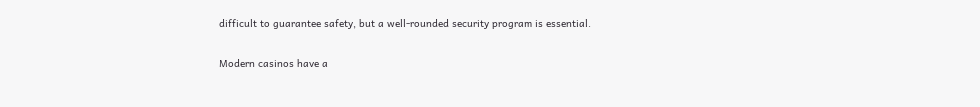difficult to guarantee safety, but a well-rounded security program is essential.

Modern casinos have a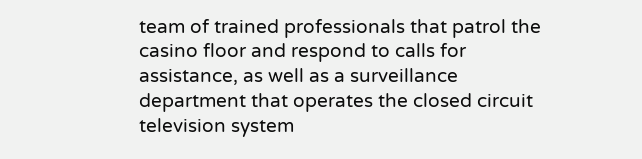team of trained professionals that patrol the casino floor and respond to calls for assistance, as well as a surveillance department that operates the closed circuit television system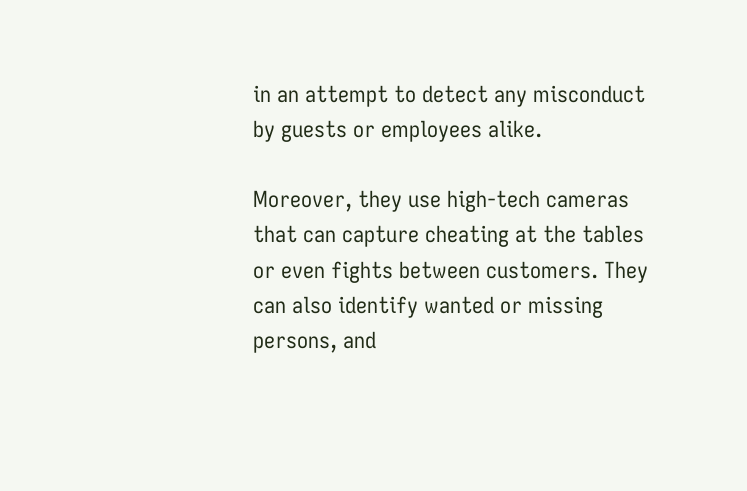in an attempt to detect any misconduct by guests or employees alike.

Moreover, they use high-tech cameras that can capture cheating at the tables or even fights between customers. They can also identify wanted or missing persons, and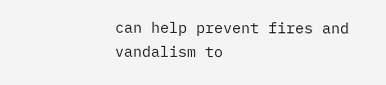can help prevent fires and vandalism to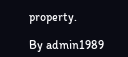property.

By admin1989